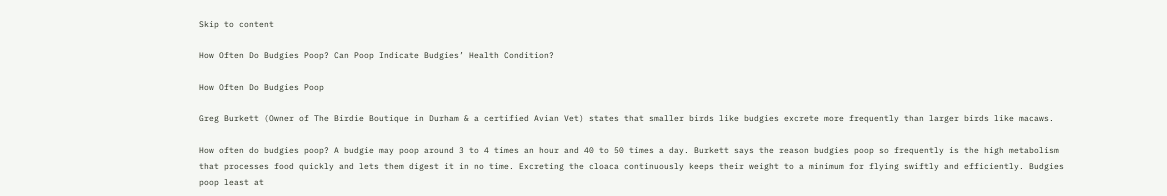Skip to content

How Often Do Budgies Poop? Can Poop Indicate Budgies’ Health Condition?

How Often Do Budgies Poop

Greg Burkett (Owner of The Birdie Boutique in Durham & a certified Avian Vet) states that smaller birds like budgies excrete more frequently than larger birds like macaws.

How often do budgies poop? A budgie may poop around 3 to 4 times an hour and 40 to 50 times a day. Burkett says the reason budgies poop so frequently is the high metabolism that processes food quickly and lets them digest it in no time. Excreting the cloaca continuously keeps their weight to a minimum for flying swiftly and efficiently. Budgies poop least at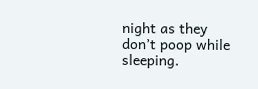night as they don’t poop while sleeping.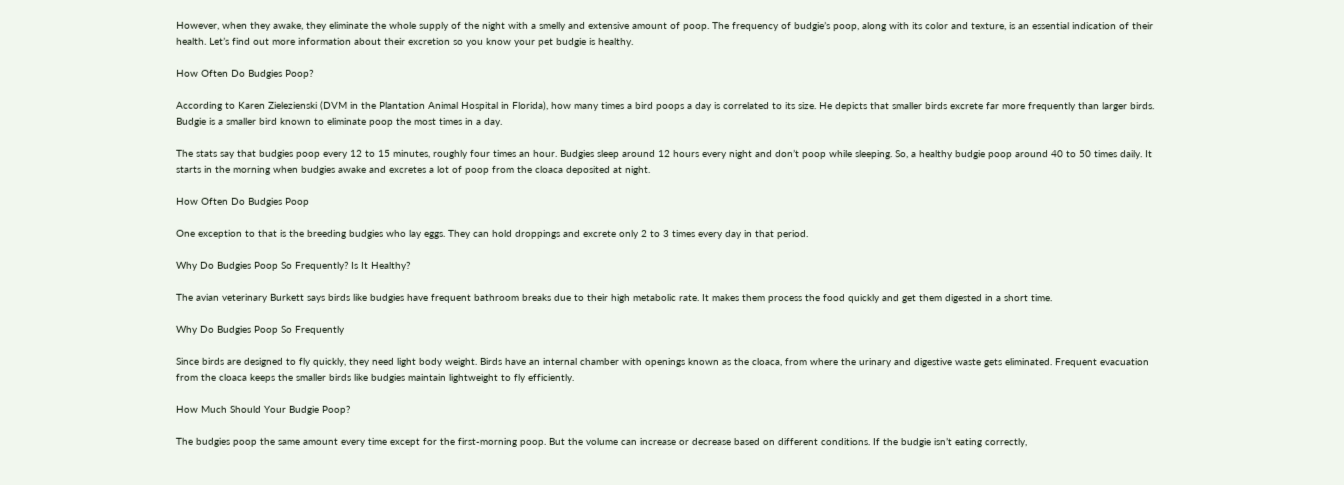However, when they awake, they eliminate the whole supply of the night with a smelly and extensive amount of poop. The frequency of budgie’s poop, along with its color and texture, is an essential indication of their health. Let’s find out more information about their excretion so you know your pet budgie is healthy.

How Often Do Budgies Poop?

According to Karen Zielezienski (DVM in the Plantation Animal Hospital in Florida), how many times a bird poops a day is correlated to its size. He depicts that smaller birds excrete far more frequently than larger birds. Budgie is a smaller bird known to eliminate poop the most times in a day.

The stats say that budgies poop every 12 to 15 minutes, roughly four times an hour. Budgies sleep around 12 hours every night and don’t poop while sleeping. So, a healthy budgie poop around 40 to 50 times daily. It starts in the morning when budgies awake and excretes a lot of poop from the cloaca deposited at night.

How Often Do Budgies Poop

One exception to that is the breeding budgies who lay eggs. They can hold droppings and excrete only 2 to 3 times every day in that period.

Why Do Budgies Poop So Frequently? Is It Healthy?

The avian veterinary Burkett says birds like budgies have frequent bathroom breaks due to their high metabolic rate. It makes them process the food quickly and get them digested in a short time.

Why Do Budgies Poop So Frequently

Since birds are designed to fly quickly, they need light body weight. Birds have an internal chamber with openings known as the cloaca, from where the urinary and digestive waste gets eliminated. Frequent evacuation from the cloaca keeps the smaller birds like budgies maintain lightweight to fly efficiently.

How Much Should Your Budgie Poop?

The budgies poop the same amount every time except for the first-morning poop. But the volume can increase or decrease based on different conditions. If the budgie isn’t eating correctly,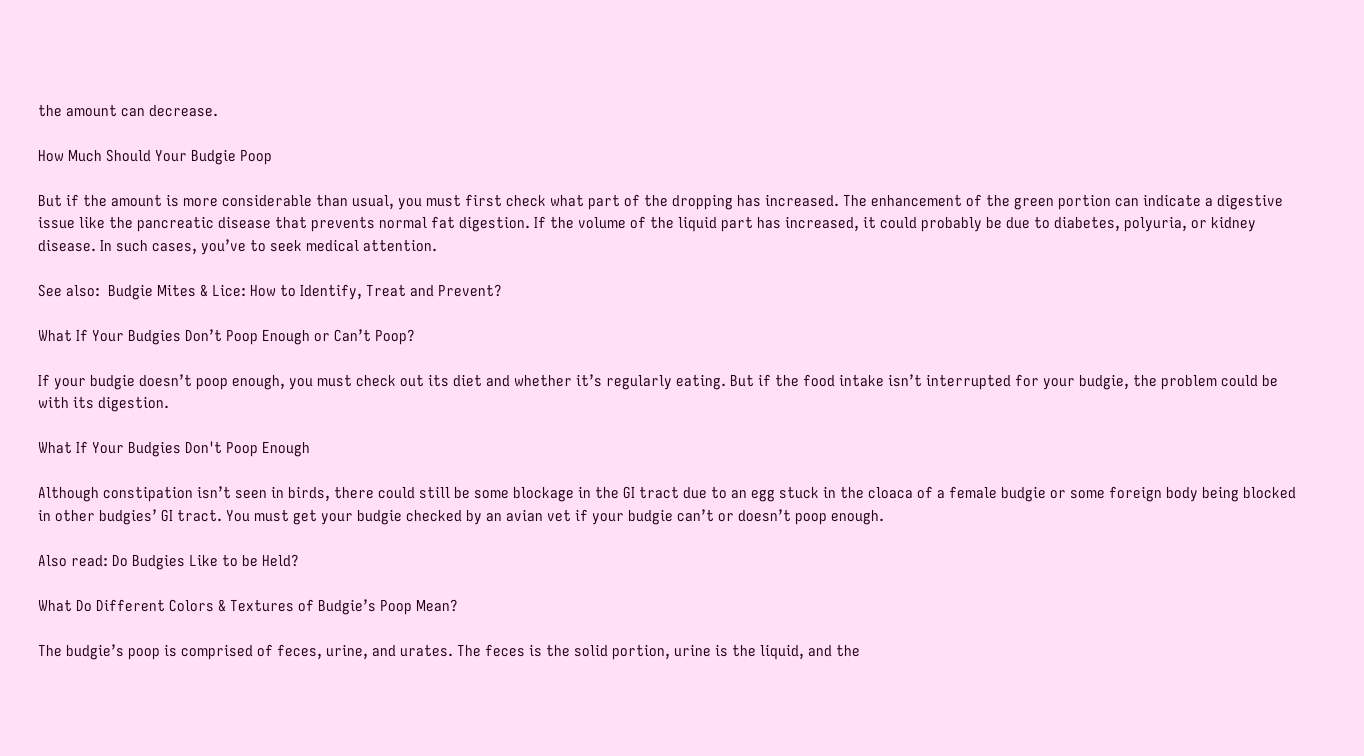the amount can decrease.

How Much Should Your Budgie Poop

But if the amount is more considerable than usual, you must first check what part of the dropping has increased. The enhancement of the green portion can indicate a digestive issue like the pancreatic disease that prevents normal fat digestion. If the volume of the liquid part has increased, it could probably be due to diabetes, polyuria, or kidney disease. In such cases, you’ve to seek medical attention.

See also:  Budgie Mites & Lice: How to Identify, Treat and Prevent?

What If Your Budgies Don’t Poop Enough or Can’t Poop?

If your budgie doesn’t poop enough, you must check out its diet and whether it’s regularly eating. But if the food intake isn’t interrupted for your budgie, the problem could be with its digestion.

What If Your Budgies Don't Poop Enough

Although constipation isn’t seen in birds, there could still be some blockage in the GI tract due to an egg stuck in the cloaca of a female budgie or some foreign body being blocked in other budgies’ GI tract. You must get your budgie checked by an avian vet if your budgie can’t or doesn’t poop enough.

Also read: Do Budgies Like to be Held?

What Do Different Colors & Textures of Budgie’s Poop Mean?

The budgie’s poop is comprised of feces, urine, and urates. The feces is the solid portion, urine is the liquid, and the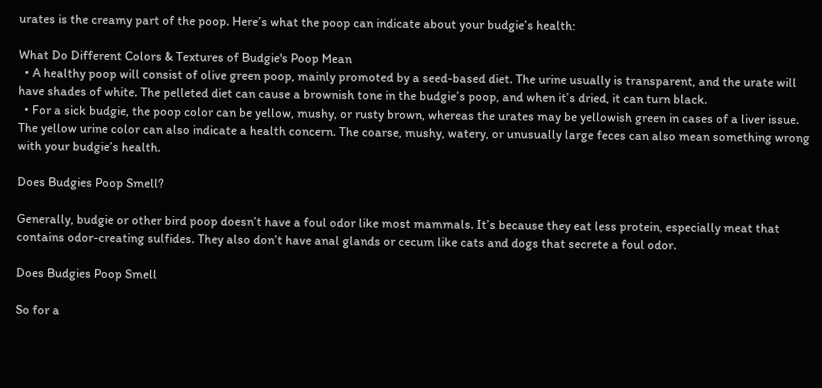urates is the creamy part of the poop. Here’s what the poop can indicate about your budgie’s health:

What Do Different Colors & Textures of Budgie's Poop Mean
  • A healthy poop will consist of olive green poop, mainly promoted by a seed-based diet. The urine usually is transparent, and the urate will have shades of white. The pelleted diet can cause a brownish tone in the budgie’s poop, and when it’s dried, it can turn black.
  • For a sick budgie, the poop color can be yellow, mushy, or rusty brown, whereas the urates may be yellowish green in cases of a liver issue. The yellow urine color can also indicate a health concern. The coarse, mushy, watery, or unusually large feces can also mean something wrong with your budgie’s health.

Does Budgies Poop Smell?

Generally, budgie or other bird poop doesn’t have a foul odor like most mammals. It’s because they eat less protein, especially meat that contains odor-creating sulfides. They also don’t have anal glands or cecum like cats and dogs that secrete a foul odor.

Does Budgies Poop Smell

So for a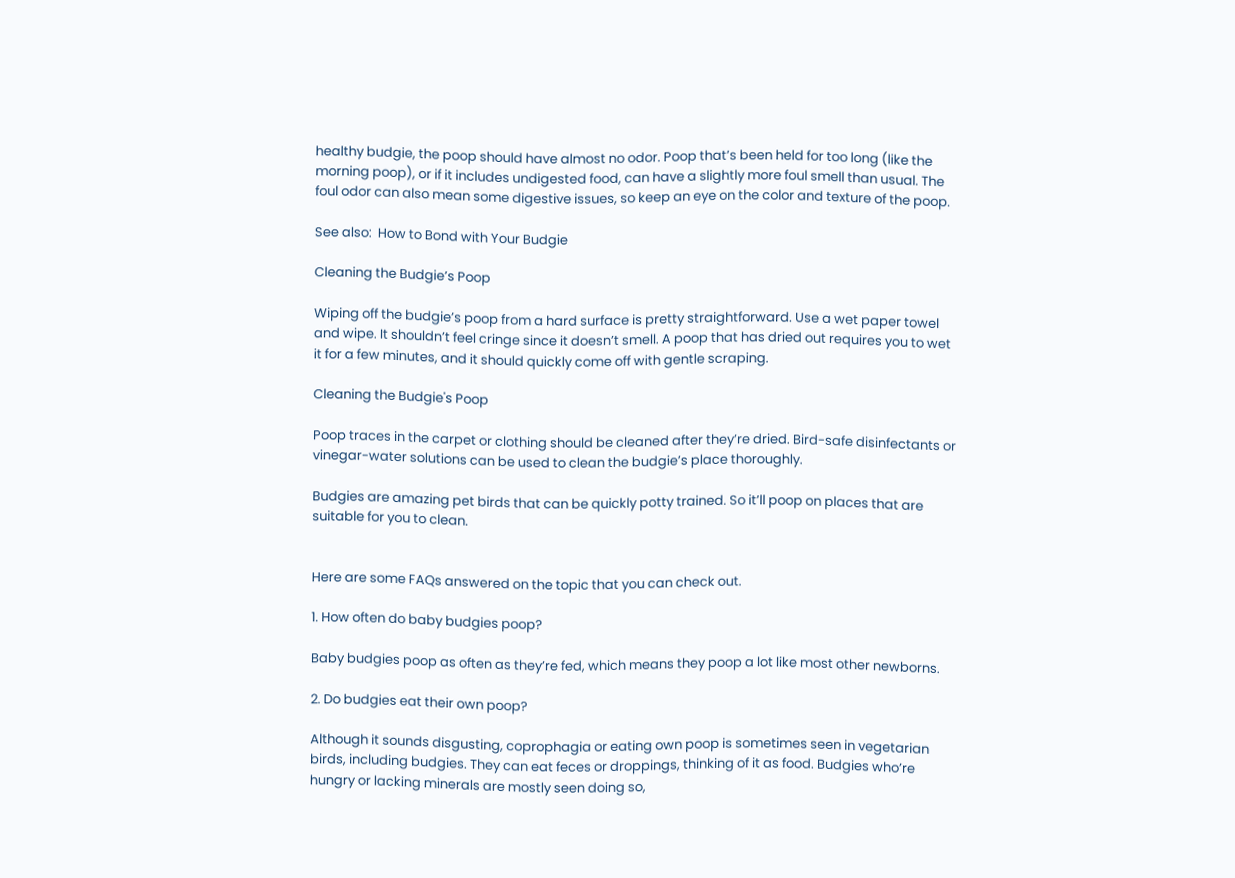healthy budgie, the poop should have almost no odor. Poop that’s been held for too long (like the morning poop), or if it includes undigested food, can have a slightly more foul smell than usual. The foul odor can also mean some digestive issues, so keep an eye on the color and texture of the poop.

See also:  How to Bond with Your Budgie

Cleaning the Budgie’s Poop

Wiping off the budgie’s poop from a hard surface is pretty straightforward. Use a wet paper towel and wipe. It shouldn’t feel cringe since it doesn’t smell. A poop that has dried out requires you to wet it for a few minutes, and it should quickly come off with gentle scraping.

Cleaning the Budgie's Poop

Poop traces in the carpet or clothing should be cleaned after they’re dried. Bird-safe disinfectants or vinegar-water solutions can be used to clean the budgie’s place thoroughly.

Budgies are amazing pet birds that can be quickly potty trained. So it’ll poop on places that are suitable for you to clean.


Here are some FAQs answered on the topic that you can check out.

1. How often do baby budgies poop?

Baby budgies poop as often as they’re fed, which means they poop a lot like most other newborns.

2. Do budgies eat their own poop?

Although it sounds disgusting, coprophagia or eating own poop is sometimes seen in vegetarian birds, including budgies. They can eat feces or droppings, thinking of it as food. Budgies who’re hungry or lacking minerals are mostly seen doing so,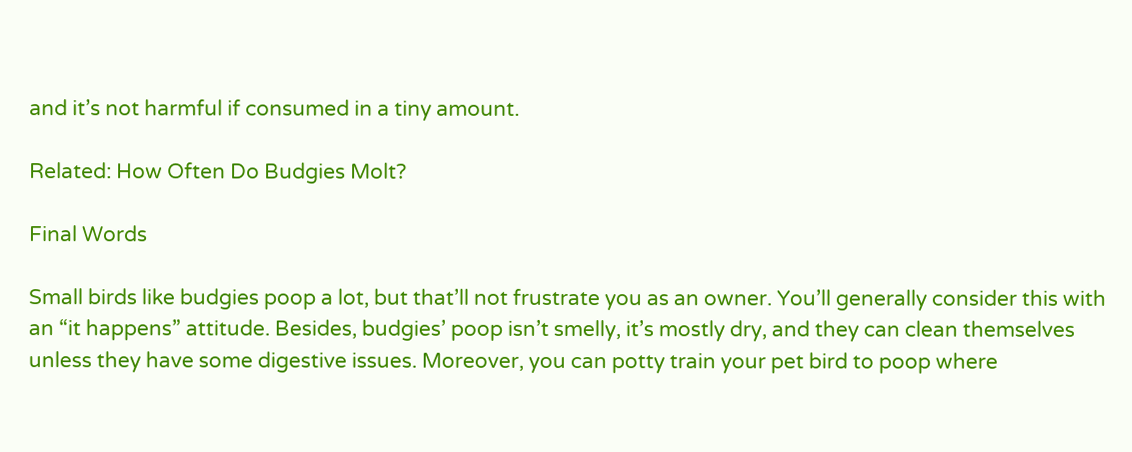and it’s not harmful if consumed in a tiny amount.

Related: How Often Do Budgies Molt?

Final Words

Small birds like budgies poop a lot, but that’ll not frustrate you as an owner. You’ll generally consider this with an “it happens” attitude. Besides, budgies’ poop isn’t smelly, it’s mostly dry, and they can clean themselves unless they have some digestive issues. Moreover, you can potty train your pet bird to poop where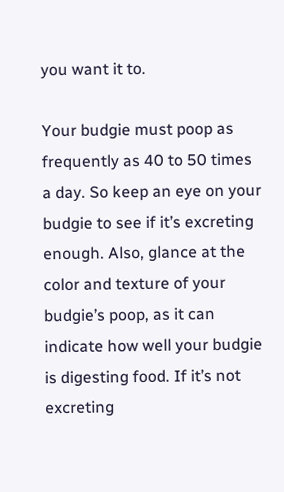you want it to.

Your budgie must poop as frequently as 40 to 50 times a day. So keep an eye on your budgie to see if it’s excreting enough. Also, glance at the color and texture of your budgie’s poop, as it can indicate how well your budgie is digesting food. If it’s not excreting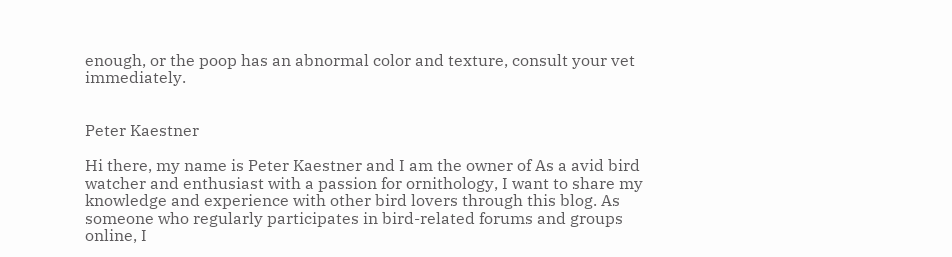enough, or the poop has an abnormal color and texture, consult your vet immediately.


Peter Kaestner

Hi there, my name is Peter Kaestner and I am the owner of As a avid bird watcher and enthusiast with a passion for ornithology, I want to share my knowledge and experience with other bird lovers through this blog. As someone who regularly participates in bird-related forums and groups online, I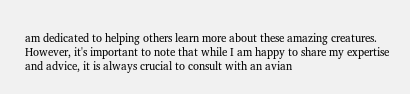am dedicated to helping others learn more about these amazing creatures. However, it's important to note that while I am happy to share my expertise and advice, it is always crucial to consult with an avian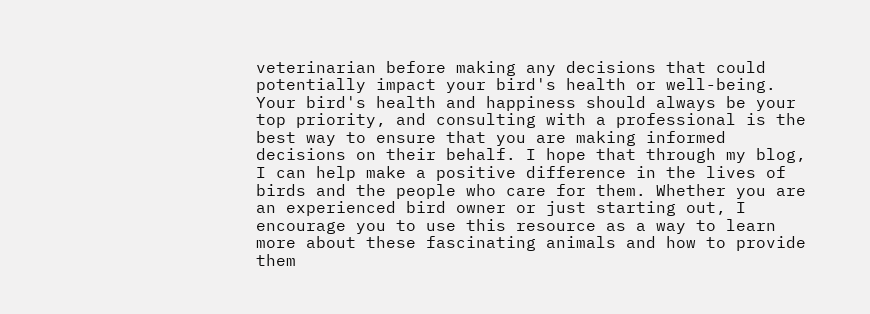veterinarian before making any decisions that could potentially impact your bird's health or well-being. Your bird's health and happiness should always be your top priority, and consulting with a professional is the best way to ensure that you are making informed decisions on their behalf. I hope that through my blog, I can help make a positive difference in the lives of birds and the people who care for them. Whether you are an experienced bird owner or just starting out, I encourage you to use this resource as a way to learn more about these fascinating animals and how to provide them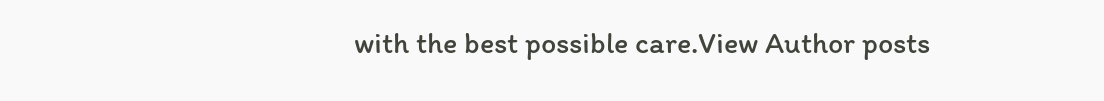with the best possible care.View Author posts